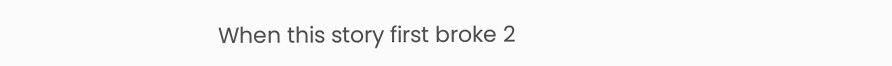When this story first broke 2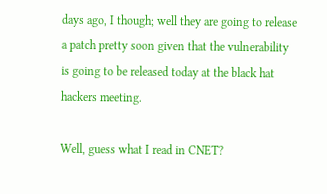days ago, I though; well they are going to release a patch pretty soon given that the vulnerability is going to be released today at the black hat hackers meeting.

Well, guess what I read in CNET?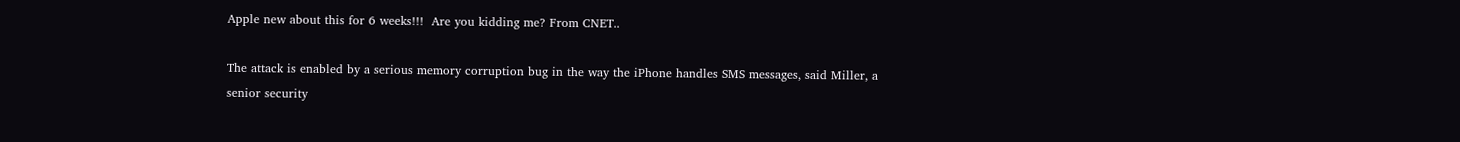Apple new about this for 6 weeks!!!  Are you kidding me? From CNET..

The attack is enabled by a serious memory corruption bug in the way the iPhone handles SMS messages, said Miller, a senior security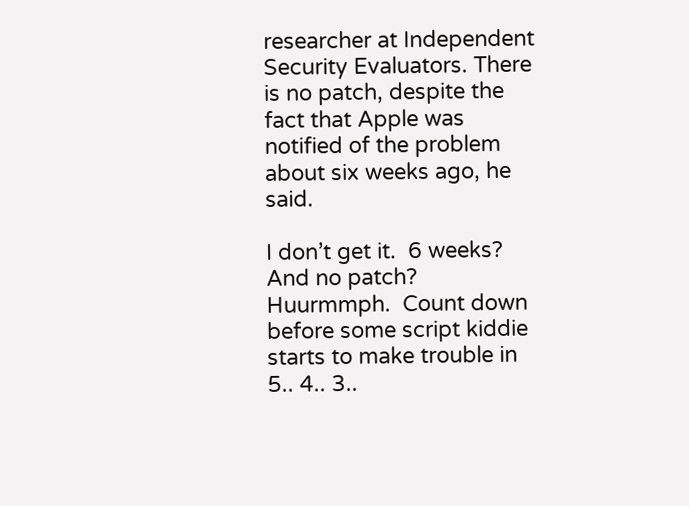researcher at Independent Security Evaluators. There is no patch, despite the fact that Apple was notified of the problem about six weeks ago, he said.

I don’t get it.  6 weeks?  And no patch?  Huurmmph.  Count down before some script kiddie starts to make trouble in 5.. 4.. 3..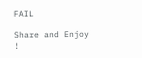FAIL

Share and Enjoy !